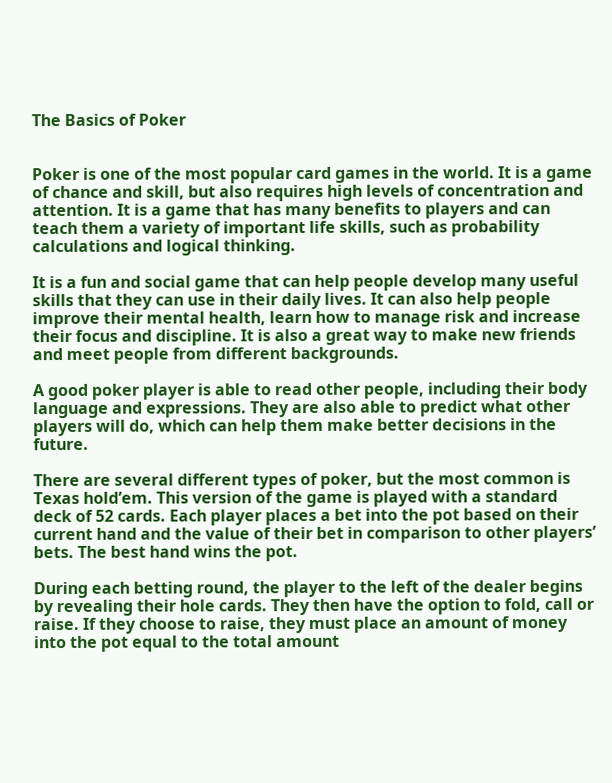The Basics of Poker


Poker is one of the most popular card games in the world. It is a game of chance and skill, but also requires high levels of concentration and attention. It is a game that has many benefits to players and can teach them a variety of important life skills, such as probability calculations and logical thinking.

It is a fun and social game that can help people develop many useful skills that they can use in their daily lives. It can also help people improve their mental health, learn how to manage risk and increase their focus and discipline. It is also a great way to make new friends and meet people from different backgrounds.

A good poker player is able to read other people, including their body language and expressions. They are also able to predict what other players will do, which can help them make better decisions in the future.

There are several different types of poker, but the most common is Texas hold’em. This version of the game is played with a standard deck of 52 cards. Each player places a bet into the pot based on their current hand and the value of their bet in comparison to other players’ bets. The best hand wins the pot.

During each betting round, the player to the left of the dealer begins by revealing their hole cards. They then have the option to fold, call or raise. If they choose to raise, they must place an amount of money into the pot equal to the total amount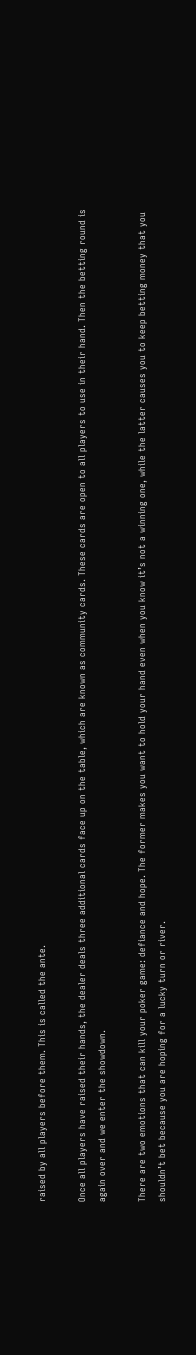raised by all players before them. This is called the ante.

Once all players have raised their hands, the dealer deals three additional cards face up on the table, which are known as community cards. These cards are open to all players to use in their hand. Then the betting round is again over and we enter the showdown.

There are two emotions that can kill your poker game: defiance and hope. The former makes you want to hold your hand even when you know it’s not a winning one, while the latter causes you to keep betting money that you shouldn’t bet because you are hoping for a lucky turn or river.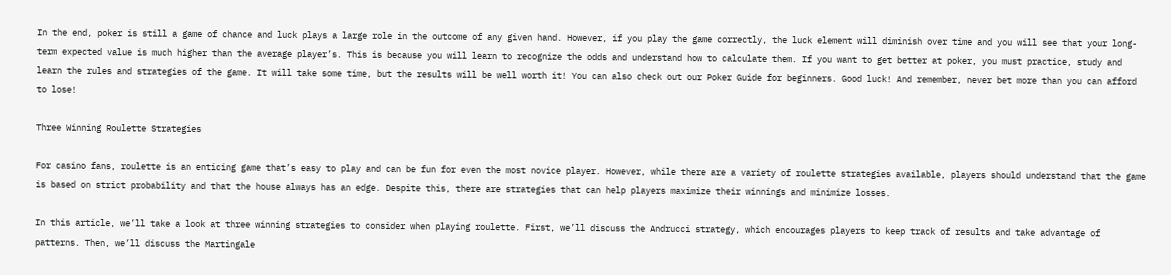In the end, poker is still a game of chance and luck plays a large role in the outcome of any given hand. However, if you play the game correctly, the luck element will diminish over time and you will see that your long-term expected value is much higher than the average player’s. This is because you will learn to recognize the odds and understand how to calculate them. If you want to get better at poker, you must practice, study and learn the rules and strategies of the game. It will take some time, but the results will be well worth it! You can also check out our Poker Guide for beginners. Good luck! And remember, never bet more than you can afford to lose!

Three Winning Roulette Strategies

For casino fans, roulette is an enticing game that’s easy to play and can be fun for even the most novice player. However, while there are a variety of roulette strategies available, players should understand that the game is based on strict probability and that the house always has an edge. Despite this, there are strategies that can help players maximize their winnings and minimize losses.

In this article, we’ll take a look at three winning strategies to consider when playing roulette. First, we’ll discuss the Andrucci strategy, which encourages players to keep track of results and take advantage of patterns. Then, we’ll discuss the Martingale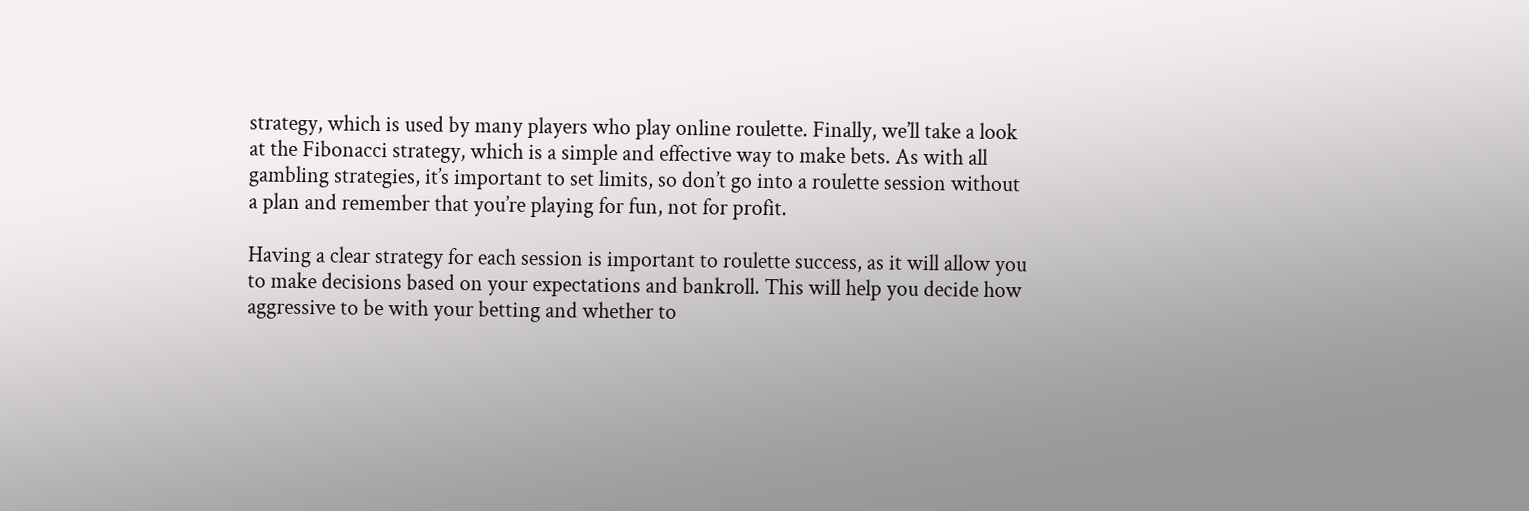strategy, which is used by many players who play online roulette. Finally, we’ll take a look at the Fibonacci strategy, which is a simple and effective way to make bets. As with all gambling strategies, it’s important to set limits, so don’t go into a roulette session without a plan and remember that you’re playing for fun, not for profit.

Having a clear strategy for each session is important to roulette success, as it will allow you to make decisions based on your expectations and bankroll. This will help you decide how aggressive to be with your betting and whether to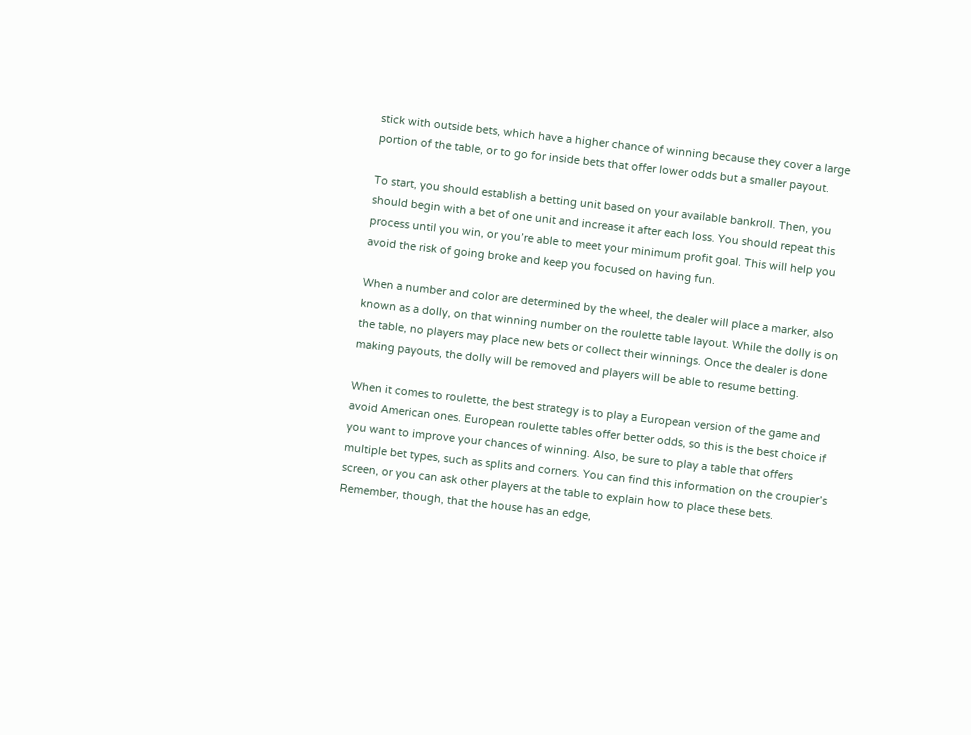stick with outside bets, which have a higher chance of winning because they cover a large portion of the table, or to go for inside bets that offer lower odds but a smaller payout.

To start, you should establish a betting unit based on your available bankroll. Then, you should begin with a bet of one unit and increase it after each loss. You should repeat this process until you win, or you’re able to meet your minimum profit goal. This will help you avoid the risk of going broke and keep you focused on having fun.

When a number and color are determined by the wheel, the dealer will place a marker, also known as a dolly, on that winning number on the roulette table layout. While the dolly is on the table, no players may place new bets or collect their winnings. Once the dealer is done making payouts, the dolly will be removed and players will be able to resume betting.

When it comes to roulette, the best strategy is to play a European version of the game and avoid American ones. European roulette tables offer better odds, so this is the best choice if you want to improve your chances of winning. Also, be sure to play a table that offers multiple bet types, such as splits and corners. You can find this information on the croupier’s screen, or you can ask other players at the table to explain how to place these bets. Remember, though, that the house has an edge,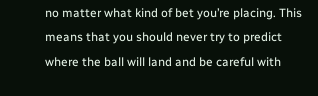no matter what kind of bet you’re placing. This means that you should never try to predict where the ball will land and be careful with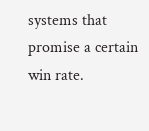systems that promise a certain win rate.